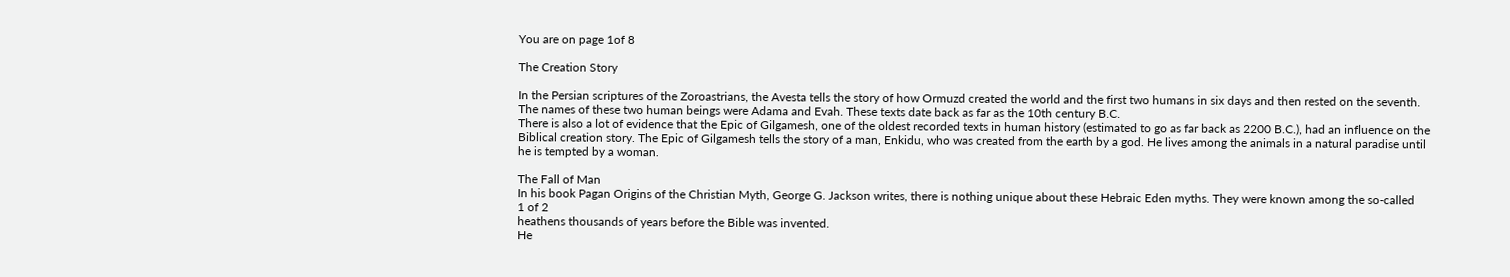You are on page 1of 8

The Creation Story

In the Persian scriptures of the Zoroastrians, the Avesta tells the story of how Ormuzd created the world and the first two humans in six days and then rested on the seventh.
The names of these two human beings were Adama and Evah. These texts date back as far as the 10th century B.C.
There is also a lot of evidence that the Epic of Gilgamesh, one of the oldest recorded texts in human history (estimated to go as far back as 2200 B.C.), had an influence on the
Biblical creation story. The Epic of Gilgamesh tells the story of a man, Enkidu, who was created from the earth by a god. He lives among the animals in a natural paradise until
he is tempted by a woman.

The Fall of Man
In his book Pagan Origins of the Christian Myth, George G. Jackson writes, there is nothing unique about these Hebraic Eden myths. They were known among the so-called
1 of 2
heathens thousands of years before the Bible was invented.
He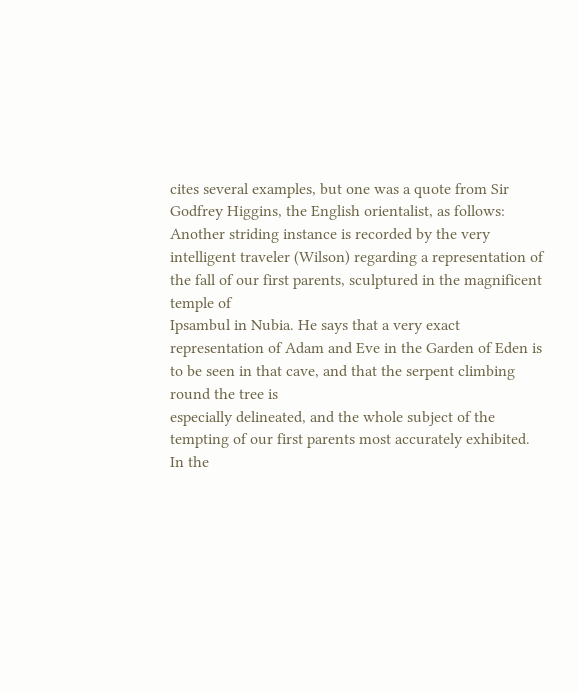cites several examples, but one was a quote from Sir Godfrey Higgins, the English orientalist, as follows:
Another striding instance is recorded by the very intelligent traveler (Wilson) regarding a representation of the fall of our first parents, sculptured in the magnificent temple of
Ipsambul in Nubia. He says that a very exact representation of Adam and Eve in the Garden of Eden is to be seen in that cave, and that the serpent climbing round the tree is
especially delineated, and the whole subject of the tempting of our first parents most accurately exhibited.
In the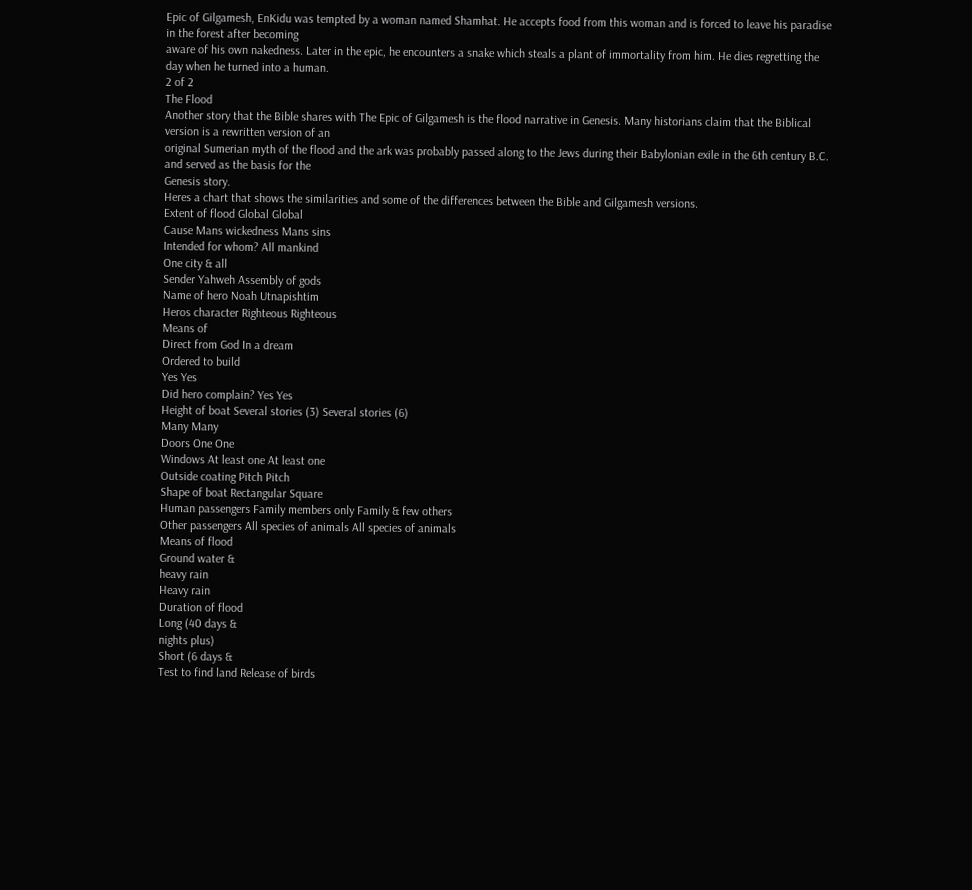Epic of Gilgamesh, EnKidu was tempted by a woman named Shamhat. He accepts food from this woman and is forced to leave his paradise in the forest after becoming
aware of his own nakedness. Later in the epic, he encounters a snake which steals a plant of immortality from him. He dies regretting the day when he turned into a human.
2 of 2
The Flood
Another story that the Bible shares with The Epic of Gilgamesh is the flood narrative in Genesis. Many historians claim that the Biblical version is a rewritten version of an
original Sumerian myth of the flood and the ark was probably passed along to the Jews during their Babylonian exile in the 6th century B.C. and served as the basis for the
Genesis story.
Heres a chart that shows the similarities and some of the differences between the Bible and Gilgamesh versions.
Extent of flood Global Global
Cause Mans wickedness Mans sins
Intended for whom? All mankind
One city & all
Sender Yahweh Assembly of gods
Name of hero Noah Utnapishtim
Heros character Righteous Righteous
Means of
Direct from God In a dream
Ordered to build
Yes Yes
Did hero complain? Yes Yes
Height of boat Several stories (3) Several stories (6)
Many Many
Doors One One
Windows At least one At least one
Outside coating Pitch Pitch
Shape of boat Rectangular Square
Human passengers Family members only Family & few others
Other passengers All species of animals All species of animals
Means of flood
Ground water &
heavy rain
Heavy rain
Duration of flood
Long (40 days &
nights plus)
Short (6 days &
Test to find land Release of birds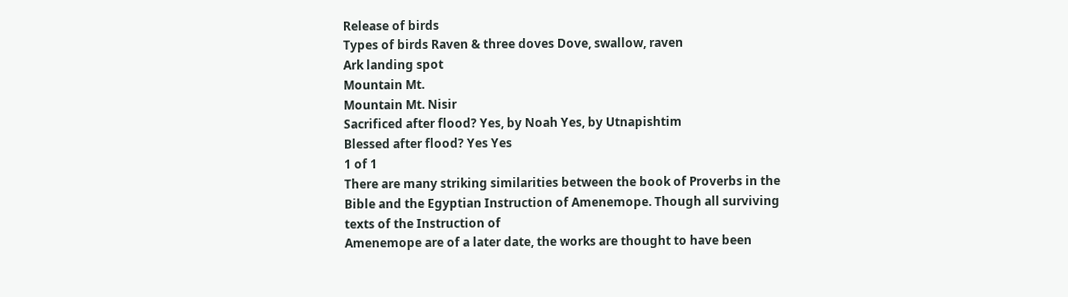Release of birds
Types of birds Raven & three doves Dove, swallow, raven
Ark landing spot
Mountain Mt.
Mountain Mt. Nisir
Sacrificed after flood? Yes, by Noah Yes, by Utnapishtim
Blessed after flood? Yes Yes
1 of 1
There are many striking similarities between the book of Proverbs in the Bible and the Egyptian Instruction of Amenemope. Though all surviving texts of the Instruction of
Amenemope are of a later date, the works are thought to have been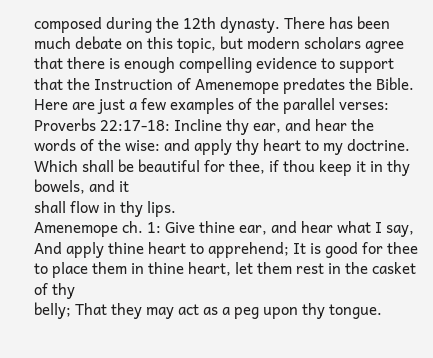composed during the 12th dynasty. There has been much debate on this topic, but modern scholars agree
that there is enough compelling evidence to support that the Instruction of Amenemope predates the Bible. Here are just a few examples of the parallel verses:
Proverbs 22:17-18: Incline thy ear, and hear the words of the wise: and apply thy heart to my doctrine. Which shall be beautiful for thee, if thou keep it in thy bowels, and it
shall flow in thy lips.
Amenemope ch. 1: Give thine ear, and hear what I say, And apply thine heart to apprehend; It is good for thee to place them in thine heart, let them rest in the casket of thy
belly; That they may act as a peg upon thy tongue.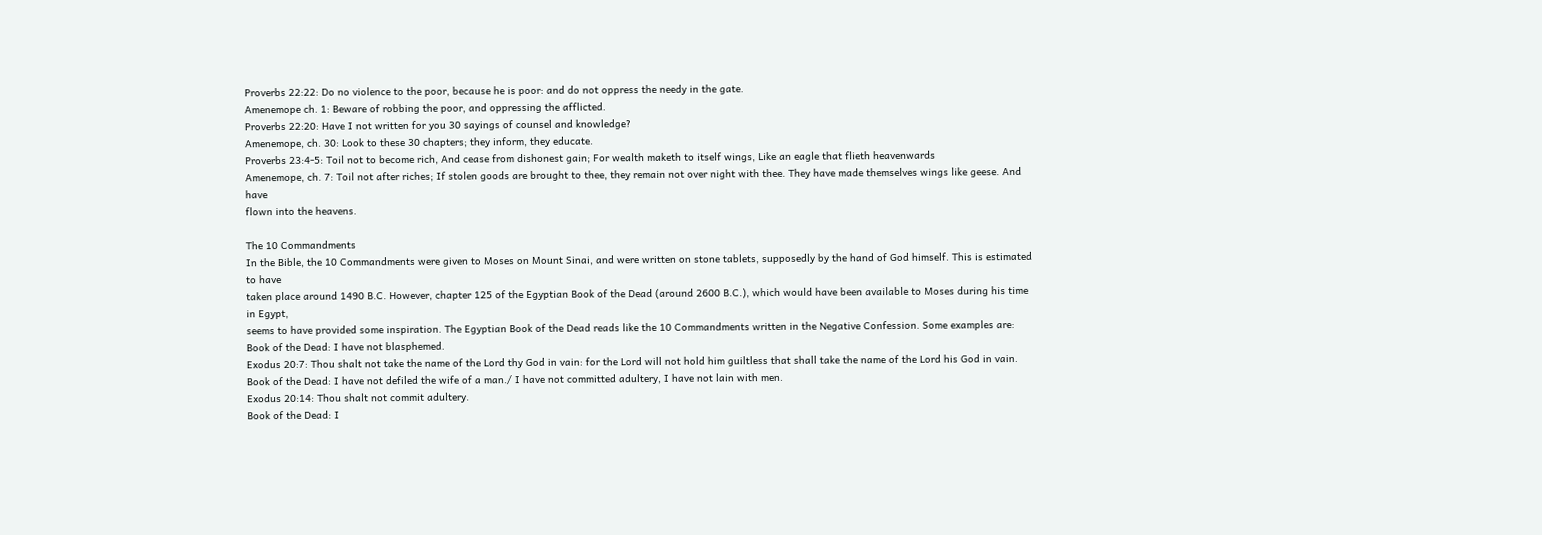Proverbs 22:22: Do no violence to the poor, because he is poor: and do not oppress the needy in the gate.
Amenemope ch. 1: Beware of robbing the poor, and oppressing the afflicted.
Proverbs 22:20: Have I not written for you 30 sayings of counsel and knowledge?
Amenemope, ch. 30: Look to these 30 chapters; they inform, they educate.
Proverbs 23:4-5: Toil not to become rich, And cease from dishonest gain; For wealth maketh to itself wings, Like an eagle that flieth heavenwards
Amenemope, ch. 7: Toil not after riches; If stolen goods are brought to thee, they remain not over night with thee. They have made themselves wings like geese. And have
flown into the heavens.

The 10 Commandments
In the Bible, the 10 Commandments were given to Moses on Mount Sinai, and were written on stone tablets, supposedly by the hand of God himself. This is estimated to have
taken place around 1490 B.C. However, chapter 125 of the Egyptian Book of the Dead (around 2600 B.C.), which would have been available to Moses during his time in Egypt,
seems to have provided some inspiration. The Egyptian Book of the Dead reads like the 10 Commandments written in the Negative Confession. Some examples are:
Book of the Dead: I have not blasphemed.
Exodus 20:7: Thou shalt not take the name of the Lord thy God in vain: for the Lord will not hold him guiltless that shall take the name of the Lord his God in vain.
Book of the Dead: I have not defiled the wife of a man./ I have not committed adultery, I have not lain with men.
Exodus 20:14: Thou shalt not commit adultery.
Book of the Dead: I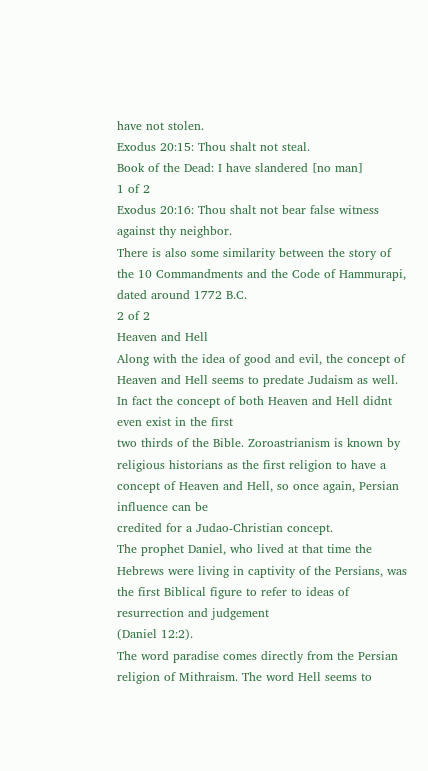have not stolen.
Exodus 20:15: Thou shalt not steal.
Book of the Dead: I have slandered [no man]
1 of 2
Exodus 20:16: Thou shalt not bear false witness against thy neighbor.
There is also some similarity between the story of the 10 Commandments and the Code of Hammurapi, dated around 1772 B.C.
2 of 2
Heaven and Hell
Along with the idea of good and evil, the concept of Heaven and Hell seems to predate Judaism as well. In fact the concept of both Heaven and Hell didnt even exist in the first
two thirds of the Bible. Zoroastrianism is known by religious historians as the first religion to have a concept of Heaven and Hell, so once again, Persian influence can be
credited for a Judao-Christian concept.
The prophet Daniel, who lived at that time the Hebrews were living in captivity of the Persians, was the first Biblical figure to refer to ideas of resurrection and judgement
(Daniel 12:2).
The word paradise comes directly from the Persian religion of Mithraism. The word Hell seems to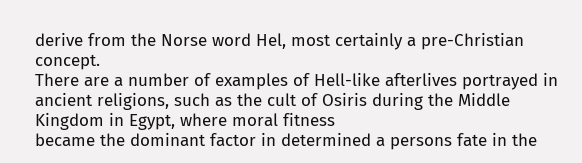derive from the Norse word Hel, most certainly a pre-Christian concept.
There are a number of examples of Hell-like afterlives portrayed in ancient religions, such as the cult of Osiris during the Middle Kingdom in Egypt, where moral fitness
became the dominant factor in determined a persons fate in the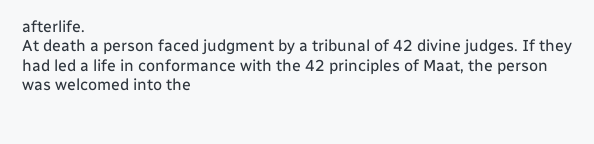afterlife.
At death a person faced judgment by a tribunal of 42 divine judges. If they had led a life in conformance with the 42 principles of Maat, the person was welcomed into the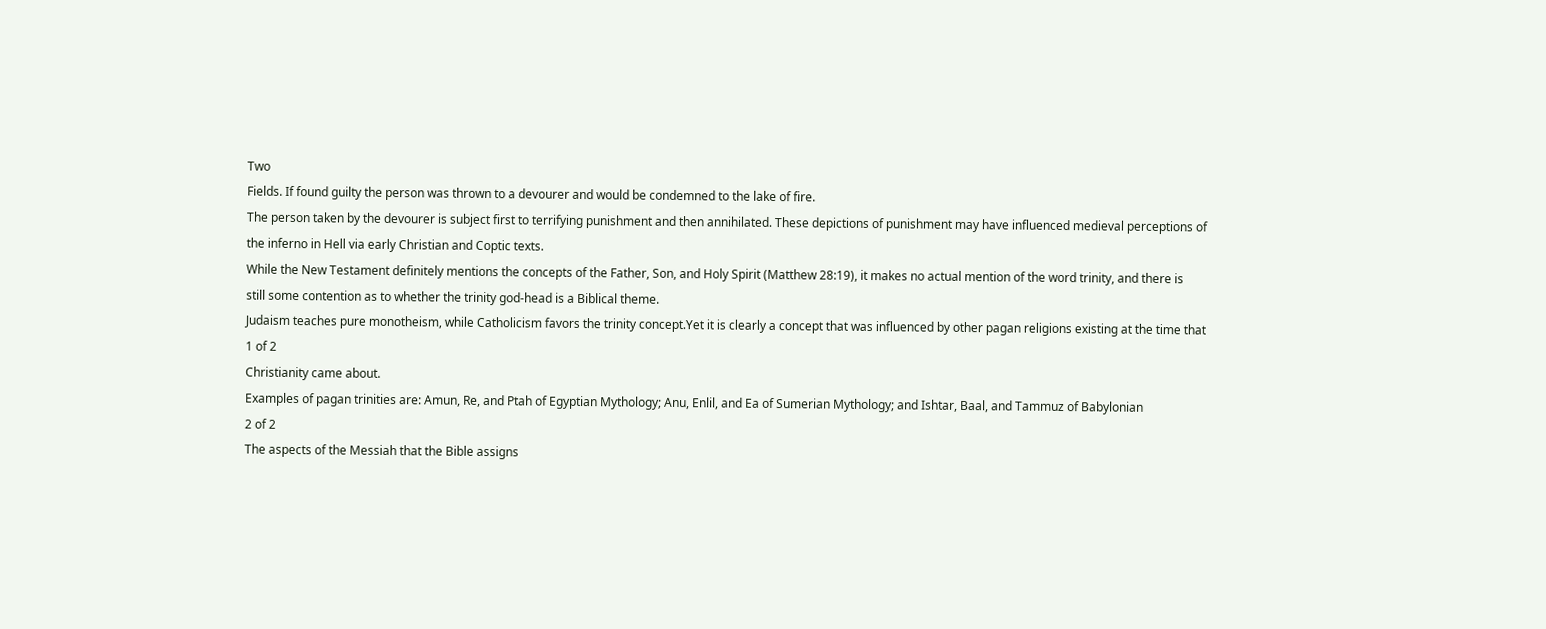Two
Fields. If found guilty the person was thrown to a devourer and would be condemned to the lake of fire.
The person taken by the devourer is subject first to terrifying punishment and then annihilated. These depictions of punishment may have influenced medieval perceptions of
the inferno in Hell via early Christian and Coptic texts.
While the New Testament definitely mentions the concepts of the Father, Son, and Holy Spirit (Matthew 28:19), it makes no actual mention of the word trinity, and there is
still some contention as to whether the trinity god-head is a Biblical theme.
Judaism teaches pure monotheism, while Catholicism favors the trinity concept.Yet it is clearly a concept that was influenced by other pagan religions existing at the time that
1 of 2
Christianity came about.
Examples of pagan trinities are: Amun, Re, and Ptah of Egyptian Mythology; Anu, Enlil, and Ea of Sumerian Mythology; and Ishtar, Baal, and Tammuz of Babylonian
2 of 2
The aspects of the Messiah that the Bible assigns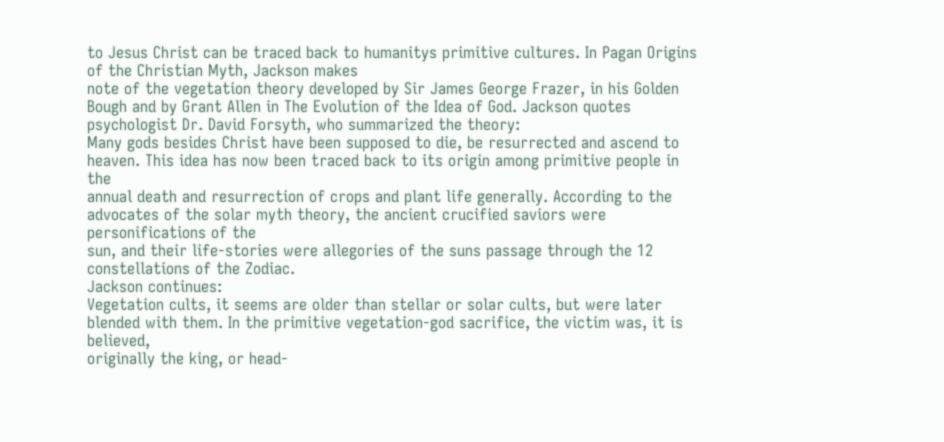to Jesus Christ can be traced back to humanitys primitive cultures. In Pagan Origins of the Christian Myth, Jackson makes
note of the vegetation theory developed by Sir James George Frazer, in his Golden Bough and by Grant Allen in The Evolution of the Idea of God. Jackson quotes
psychologist Dr. David Forsyth, who summarized the theory:
Many gods besides Christ have been supposed to die, be resurrected and ascend to heaven. This idea has now been traced back to its origin among primitive people in the
annual death and resurrection of crops and plant life generally. According to the advocates of the solar myth theory, the ancient crucified saviors were personifications of the
sun, and their life-stories were allegories of the suns passage through the 12 constellations of the Zodiac.
Jackson continues:
Vegetation cults, it seems are older than stellar or solar cults, but were later blended with them. In the primitive vegetation-god sacrifice, the victim was, it is believed,
originally the king, or head-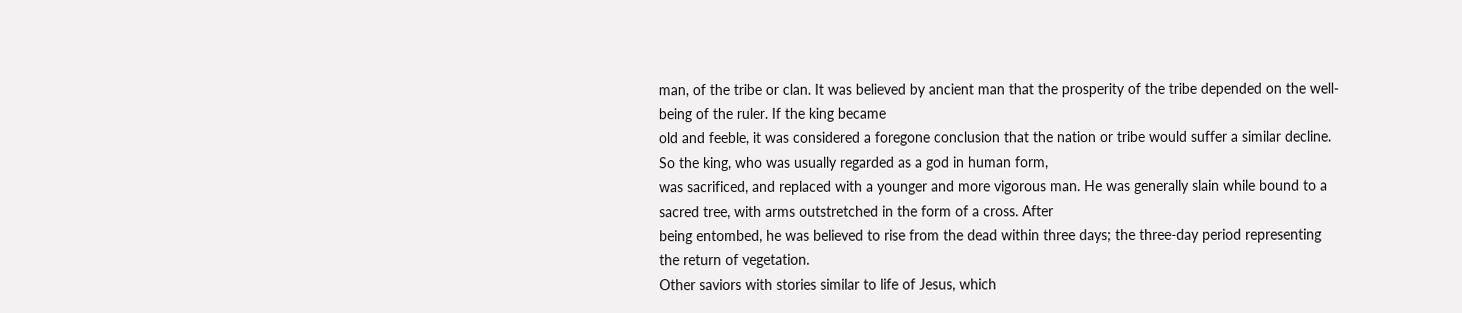man, of the tribe or clan. It was believed by ancient man that the prosperity of the tribe depended on the well-being of the ruler. If the king became
old and feeble, it was considered a foregone conclusion that the nation or tribe would suffer a similar decline. So the king, who was usually regarded as a god in human form,
was sacrificed, and replaced with a younger and more vigorous man. He was generally slain while bound to a sacred tree, with arms outstretched in the form of a cross. After
being entombed, he was believed to rise from the dead within three days; the three-day period representing the return of vegetation.
Other saviors with stories similar to life of Jesus, which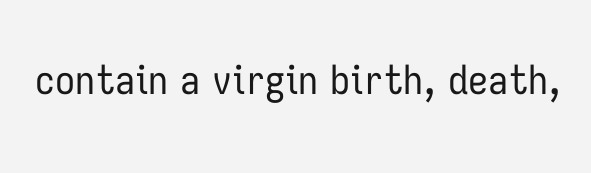contain a virgin birth, death,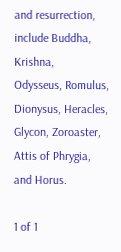and resurrection, include Buddha, Krishna,
Odysseus, Romulus, Dionysus, Heracles, Glycon, Zoroaster, Attis of Phrygia, and Horus.

1 of 1